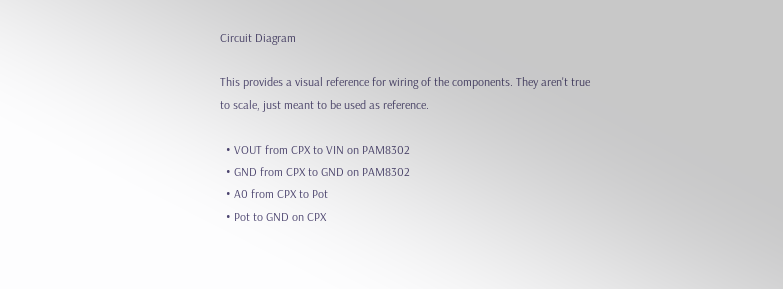Circuit Diagram

This provides a visual reference for wiring of the components. They aren't true to scale, just meant to be used as reference.

  • VOUT from CPX to VIN on PAM8302
  • GND from CPX to GND on PAM8302
  • A0 from CPX to Pot
  • Pot to GND on CPX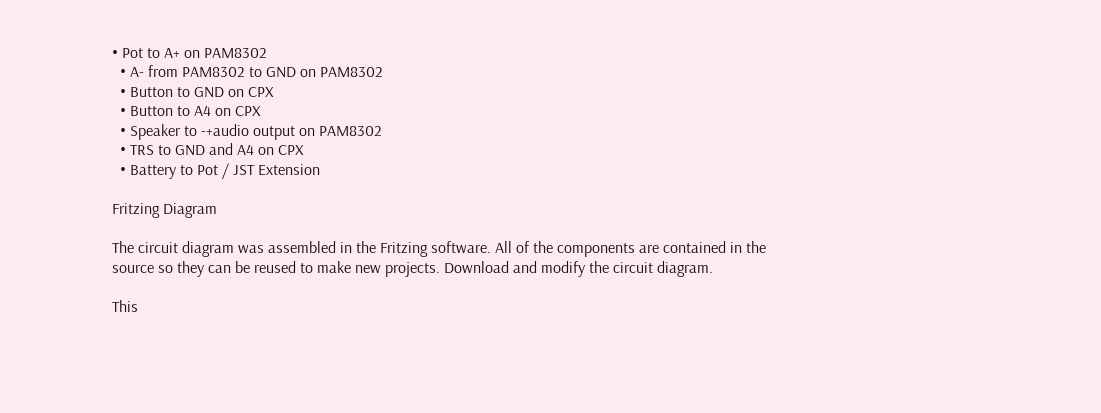• Pot to A+ on PAM8302
  • A- from PAM8302 to GND on PAM8302
  • Button to GND on CPX
  • Button to A4 on CPX
  • Speaker to -+audio output on PAM8302
  • TRS to GND and A4 on CPX
  • Battery to Pot / JST Extension

Fritzing Diagram

The circuit diagram was assembled in the Fritzing software. All of the components are contained in the source so they can be reused to make new projects. Download and modify the circuit diagram.

This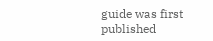guide was first published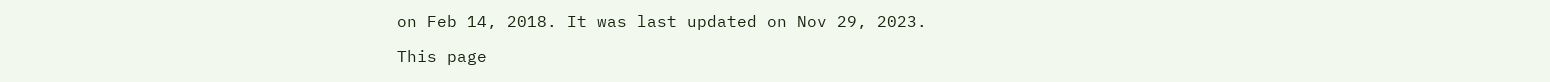on Feb 14, 2018. It was last updated on Nov 29, 2023.

This page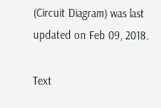(Circuit Diagram) was last updated on Feb 09, 2018.

Text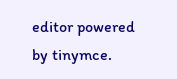editor powered by tinymce.